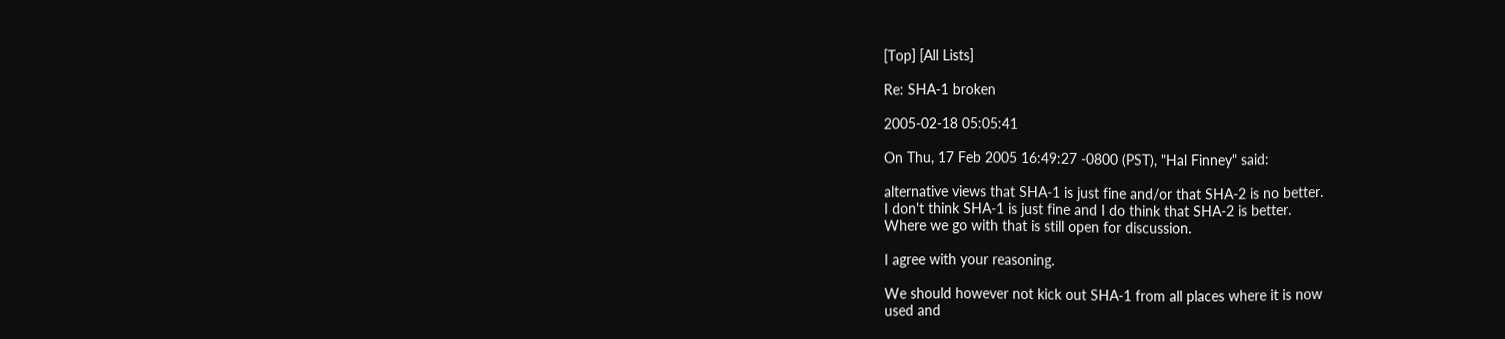[Top] [All Lists]

Re: SHA-1 broken

2005-02-18 05:05:41

On Thu, 17 Feb 2005 16:49:27 -0800 (PST), "Hal Finney" said:

alternative views that SHA-1 is just fine and/or that SHA-2 is no better.
I don't think SHA-1 is just fine and I do think that SHA-2 is better.
Where we go with that is still open for discussion.

I agree with your reasoning.

We should however not kick out SHA-1 from all places where it is now
used and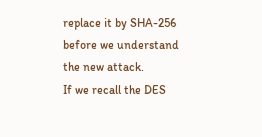replace it by SHA-256 before we understand the new attack.
If we recall the DES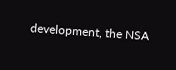development, the NSA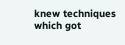knew techniques which got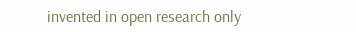invented in open research only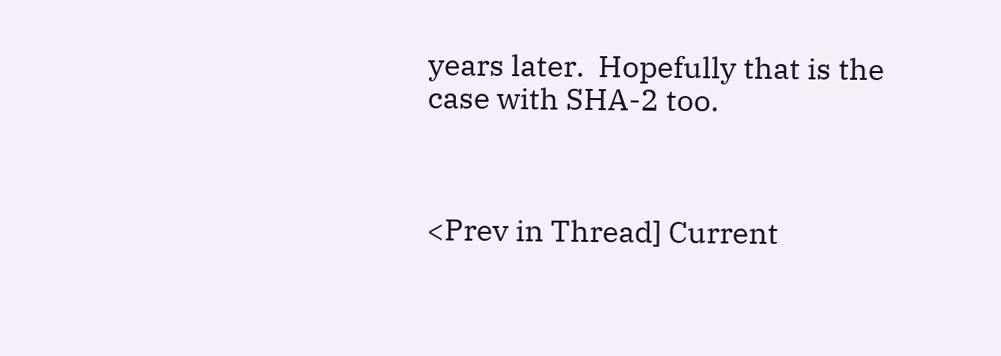years later.  Hopefully that is the
case with SHA-2 too.



<Prev in Thread] Current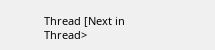Thread [Next in Thread>